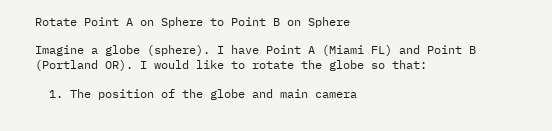Rotate Point A on Sphere to Point B on Sphere

Imagine a globe (sphere). I have Point A (Miami FL) and Point B (Portland OR). I would like to rotate the globe so that:

  1. The position of the globe and main camera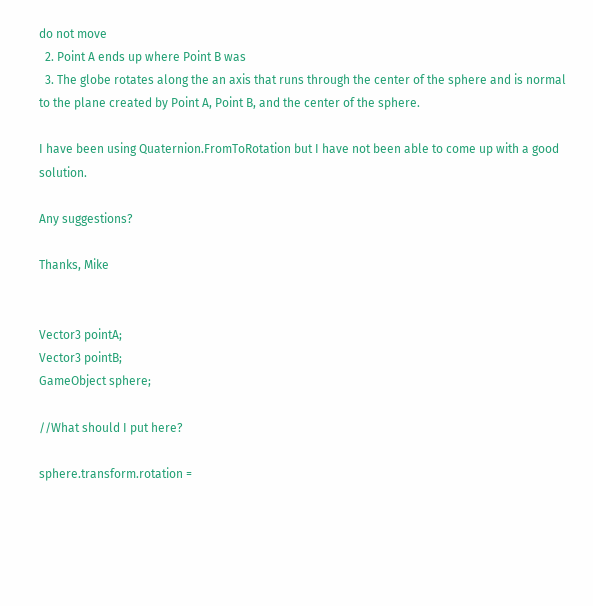do not move
  2. Point A ends up where Point B was
  3. The globe rotates along the an axis that runs through the center of the sphere and is normal to the plane created by Point A, Point B, and the center of the sphere.

I have been using Quaternion.FromToRotation but I have not been able to come up with a good solution.

Any suggestions?

Thanks, Mike


Vector3 pointA;
Vector3 pointB;
GameObject sphere;

//What should I put here?

sphere.transform.rotation =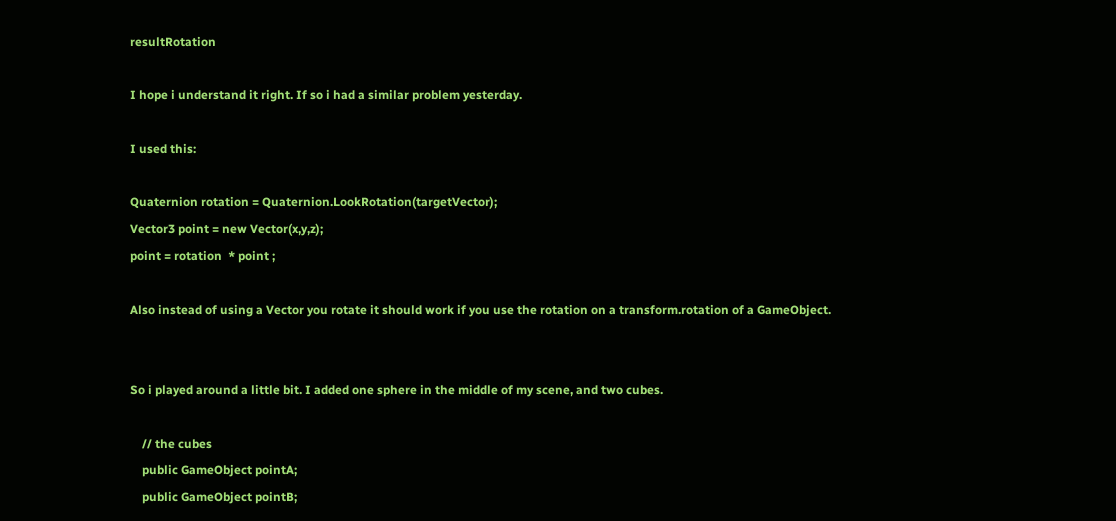resultRotation

I hope i understand it right. If so i had a similar problem yesterday.

I used this:

Quaternion rotation = Quaternion.LookRotation(targetVector);
Vector3 point = new Vector(x,y,z);
point = rotation  * point ;

Also instead of using a Vector you rotate it should work if you use the rotation on a transform.rotation of a GameObject.


So i played around a little bit. I added one sphere in the middle of my scene, and two cubes.

    // the cubes
    public GameObject pointA;
    public GameObject pointB;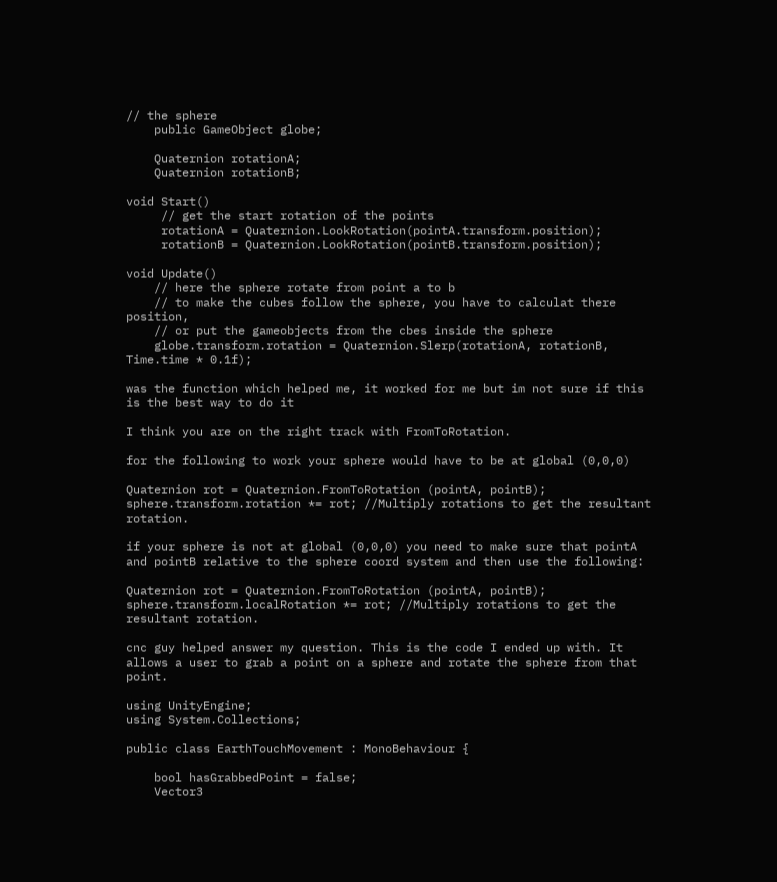// the sphere
    public GameObject globe;

    Quaternion rotationA;
    Quaternion rotationB;

void Start()
     // get the start rotation of the points
     rotationA = Quaternion.LookRotation(pointA.transform.position);
     rotationB = Quaternion.LookRotation(pointB.transform.position);

void Update()
    // here the sphere rotate from point a to b
    // to make the cubes follow the sphere, you have to calculat there position,
    // or put the gameobjects from the cbes inside the sphere
    globe.transform.rotation = Quaternion.Slerp(rotationA, rotationB, Time.time * 0.1f);

was the function which helped me, it worked for me but im not sure if this is the best way to do it

I think you are on the right track with FromToRotation.

for the following to work your sphere would have to be at global (0,0,0)

Quaternion rot = Quaternion.FromToRotation (pointA, pointB);
sphere.transform.rotation *= rot; //Multiply rotations to get the resultant rotation.

if your sphere is not at global (0,0,0) you need to make sure that pointA and pointB relative to the sphere coord system and then use the following:

Quaternion rot = Quaternion.FromToRotation (pointA, pointB);
sphere.transform.localRotation *= rot; //Multiply rotations to get the resultant rotation.

cnc guy helped answer my question. This is the code I ended up with. It allows a user to grab a point on a sphere and rotate the sphere from that point.

using UnityEngine;
using System.Collections;

public class EarthTouchMovement : MonoBehaviour {

    bool hasGrabbedPoint = false;
    Vector3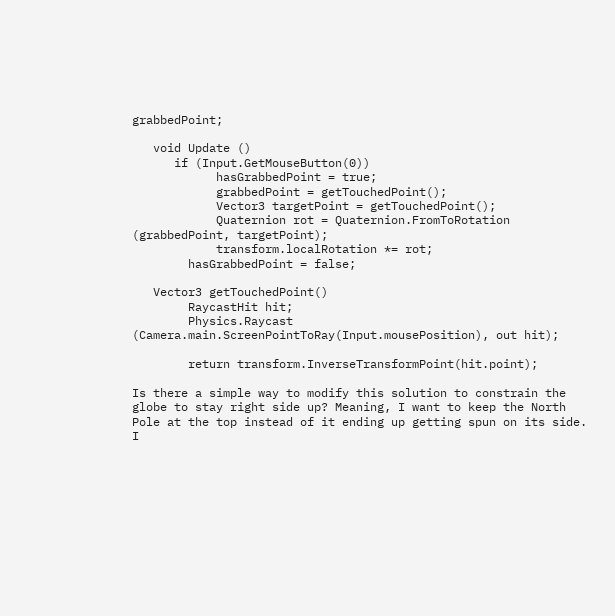grabbedPoint;

   void Update ()
      if (Input.GetMouseButton(0))
            hasGrabbedPoint = true;
            grabbedPoint = getTouchedPoint();
            Vector3 targetPoint = getTouchedPoint();
            Quaternion rot = Quaternion.FromToRotation (grabbedPoint, targetPoint);
            transform.localRotation *= rot;
        hasGrabbedPoint = false;

   Vector3 getTouchedPoint()
        RaycastHit hit;
        Physics.Raycast (Camera.main.ScreenPointToRay(Input.mousePosition), out hit);

        return transform.InverseTransformPoint(hit.point);

Is there a simple way to modify this solution to constrain the globe to stay right side up? Meaning, I want to keep the North Pole at the top instead of it ending up getting spun on its side. I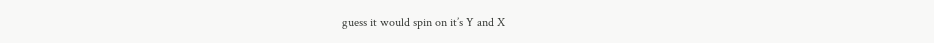guess it would spin on it’s Y and X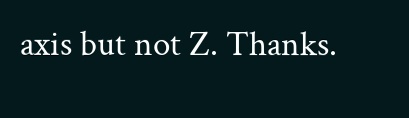axis but not Z. Thanks.